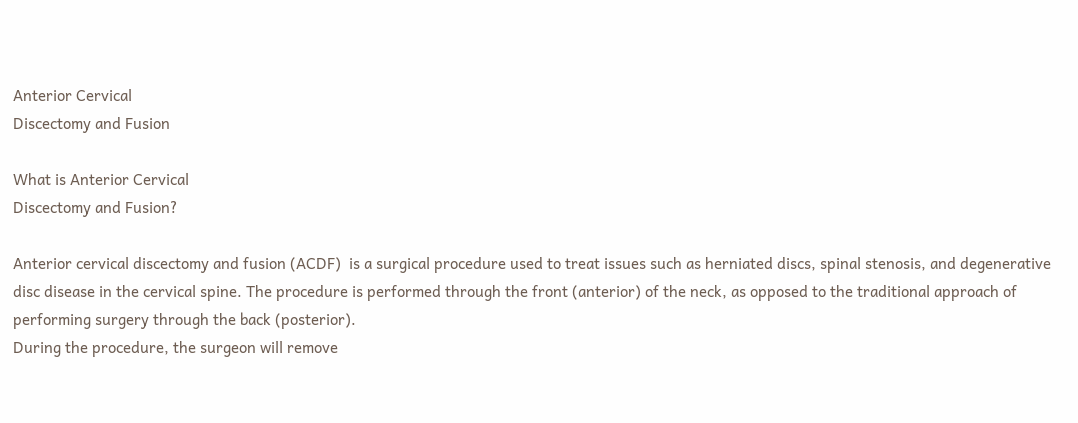Anterior Cervical
Discectomy and Fusion

What is Anterior Cervical
Discectomy and Fusion?

Anterior cervical discectomy and fusion (ACDF)  is a surgical procedure used to treat issues such as herniated discs, spinal stenosis, and degenerative disc disease in the cervical spine. The procedure is performed through the front (anterior) of the neck, as opposed to the traditional approach of performing surgery through the back (posterior).
During the procedure, the surgeon will remove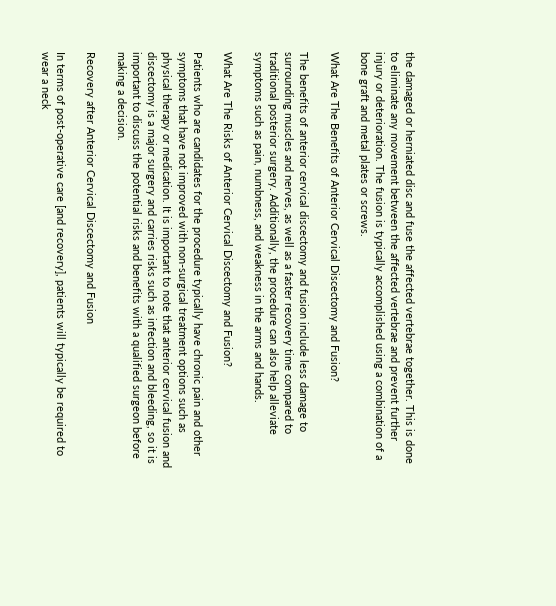the damaged or herniated disc and fuse the affected vertebrae together. This is done to eliminate any movement between the affected vertebrae and prevent further injury or deterioration. The fusion is typically accomplished using a combination of a bone graft and metal plates or screws.

What Are The Benefits of Anterior Cervical Discectomy and Fusion?

The benefits of anterior cervical discectomy and fusion include less damage to surrounding muscles and nerves, as well as a faster recovery time compared to traditional posterior surgery. Additionally, the procedure can also help alleviate symptoms such as pain, numbness, and weakness in the arms and hands.

What Are The Risks of Anterior Cervical Discectomy and Fusion?

Patients who are candidates for the procedure typically have chronic pain and other symptoms that have not improved with non-surgical treatment options such as physical therapy or medication. It is important to note that anterior cervical fusion and discectomy is a major surgery and carries risks such as infection and bleeding, so it is important to discuss the potential risks and benefits with a qualified surgeon before making a decision.

Recovery after Anterior Cervical Discectomy and Fusion

In terms of post-operative care [and recovery], patients will typically be required to wear a neck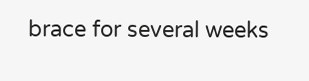brace for several weeks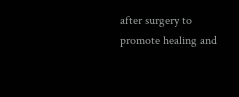after surgery to promote healing and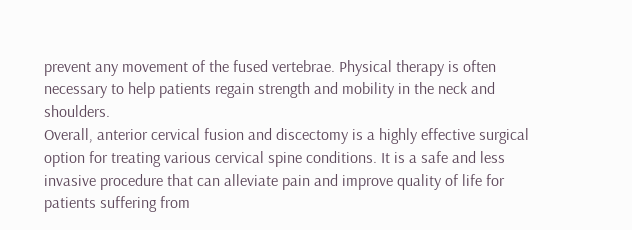prevent any movement of the fused vertebrae. Physical therapy is often necessary to help patients regain strength and mobility in the neck and shoulders.
Overall, anterior cervical fusion and discectomy is a highly effective surgical option for treating various cervical spine conditions. It is a safe and less invasive procedure that can alleviate pain and improve quality of life for patients suffering from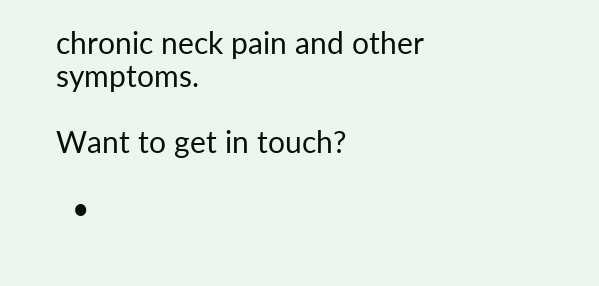chronic neck pain and other symptoms.

Want to get in touch?

  •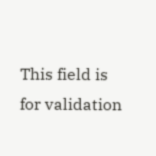This field is for validation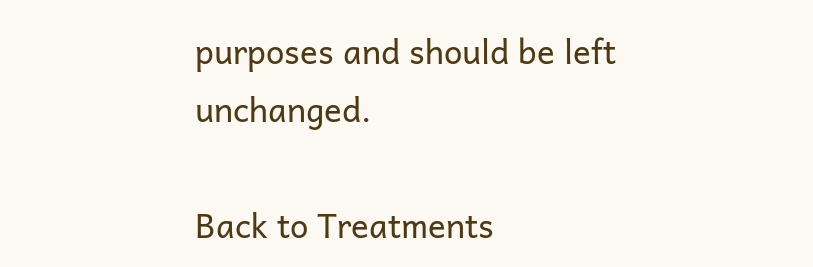purposes and should be left unchanged.

Back to Treatments